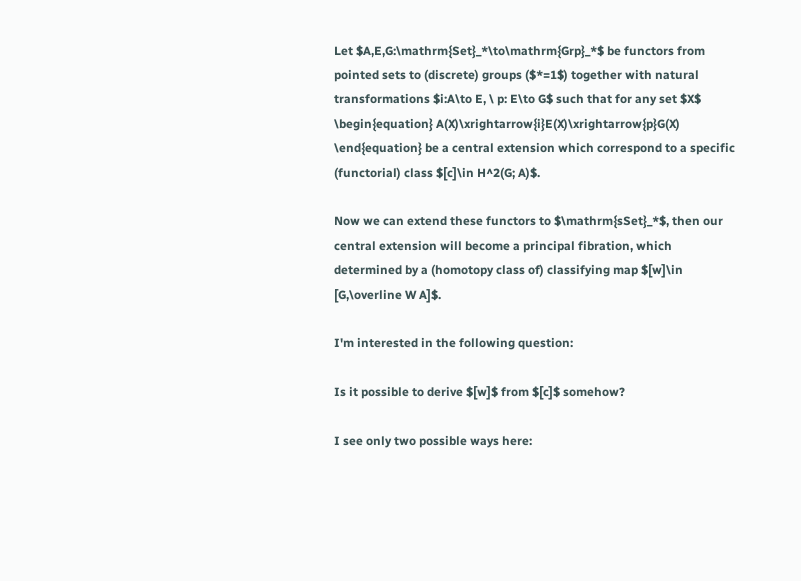Let $A,E,G:\mathrm{Set}_*\to\mathrm{Grp}_*$ be functors from pointed sets to (discrete) groups ($*=1$) together with natural transformations $i:A\to E, \ p: E\to G$ such that for any set $X$ \begin{equation} A(X)\xrightarrow{i}E(X)\xrightarrow{p}G(X) \end{equation} be a central extension which correspond to a specific (functorial) class $[c]\in H^2(G; A)$.

Now we can extend these functors to $\mathrm{sSet}_*$, then our central extension will become a principal fibration, which determined by a (homotopy class of) classifying map $[w]\in [G,\overline W A]$.

I'm interested in the following question:

Is it possible to derive $[w]$ from $[c]$ somehow?

I see only two possible ways here: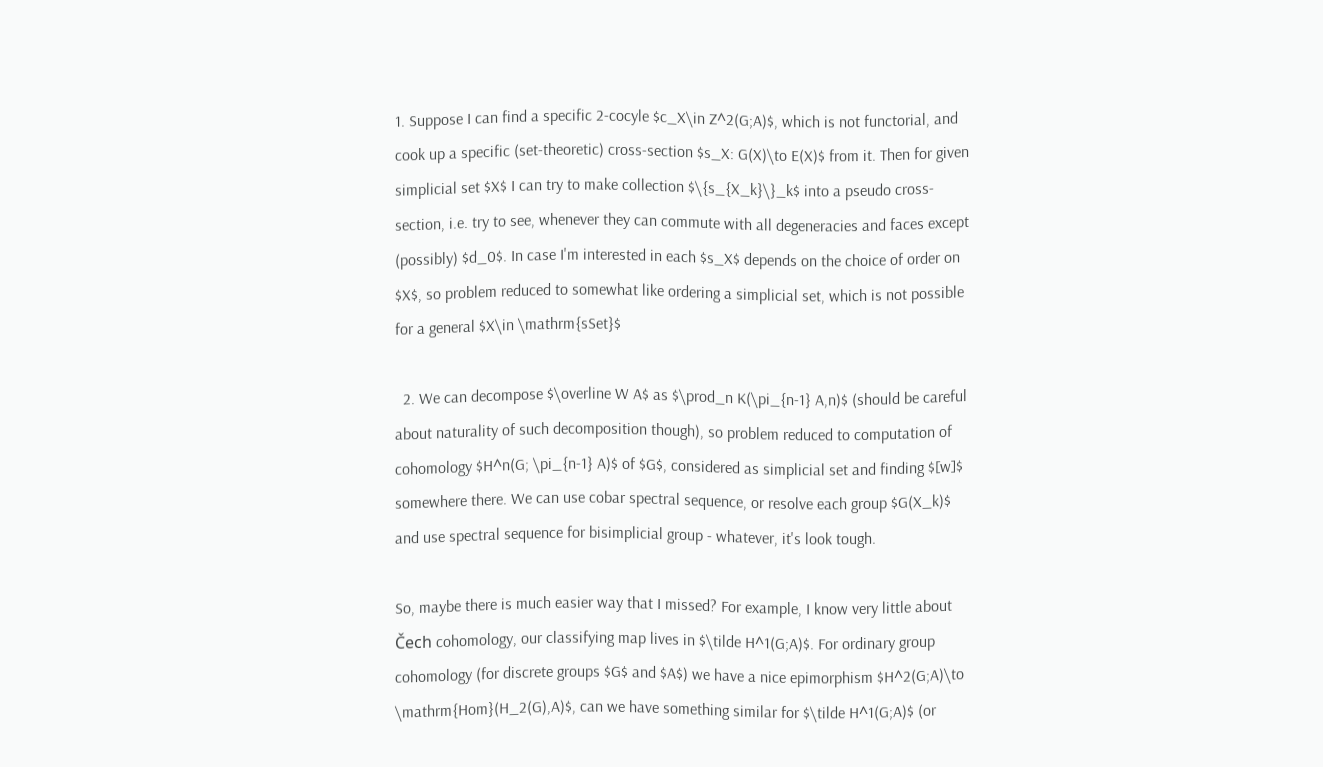1. Suppose I can find a specific 2-cocyle $c_X\in Z^2(G;A)$, which is not functorial, and cook up a specific (set-theoretic) cross-section $s_X: G(X)\to E(X)$ from it. Then for given simplicial set $X$ I can try to make collection $\{s_{X_k}\}_k$ into a pseudo cross-section, i.e. try to see, whenever they can commute with all degeneracies and faces except (possibly) $d_0$. In case I'm interested in each $s_X$ depends on the choice of order on $X$, so problem reduced to somewhat like ordering a simplicial set, which is not possible for a general $X\in \mathrm{sSet}$

  2. We can decompose $\overline W A$ as $\prod_n K(\pi_{n-1} A,n)$ (should be careful about naturality of such decomposition though), so problem reduced to computation of cohomology $H^n(G; \pi_{n-1} A)$ of $G$, considered as simplicial set and finding $[w]$ somewhere there. We can use cobar spectral sequence, or resolve each group $G(X_k)$ and use spectral sequence for bisimplicial group - whatever, it's look tough.

So, maybe there is much easier way that I missed? For example, I know very little about Čech cohomology, our classifying map lives in $\tilde H^1(G;A)$. For ordinary group cohomology (for discrete groups $G$ and $A$) we have a nice epimorphism $H^2(G;A)\to \mathrm{Hom}(H_2(G),A)$, can we have something similar for $\tilde H^1(G;A)$ (or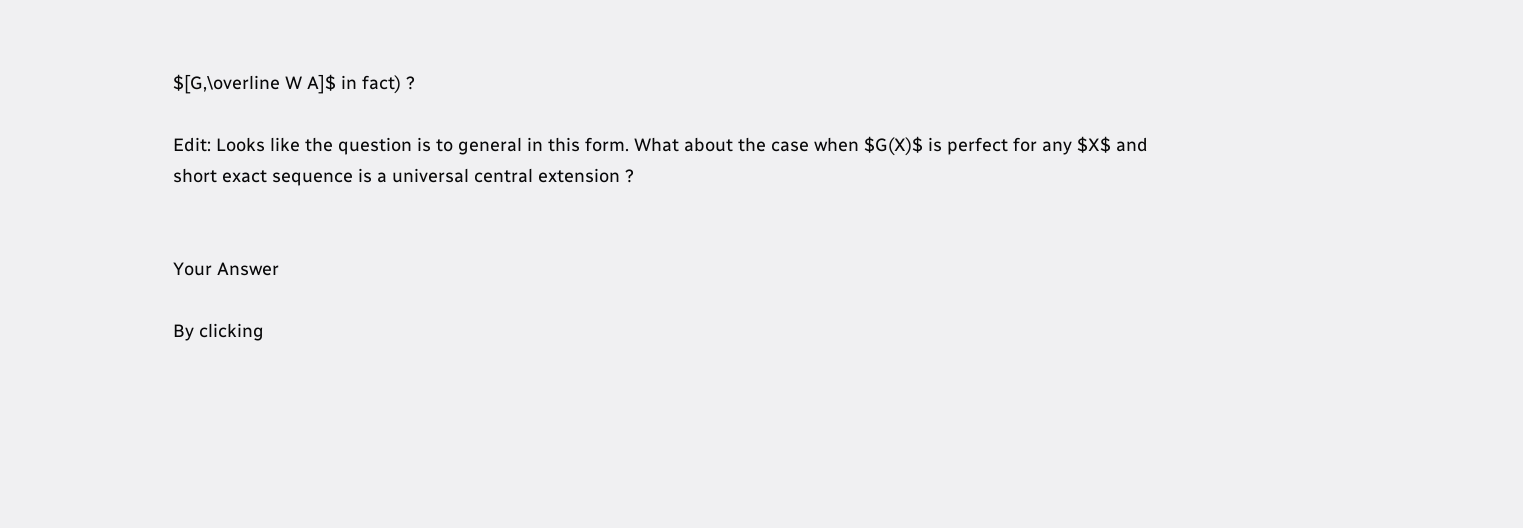$[G,\overline W A]$ in fact) ?

Edit: Looks like the question is to general in this form. What about the case when $G(X)$ is perfect for any $X$ and short exact sequence is a universal central extension ?


Your Answer

By clicking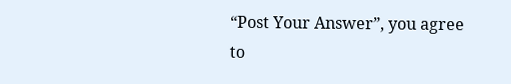“Post Your Answer”, you agree to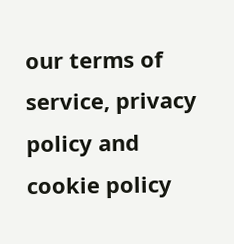our terms of service, privacy policy and cookie policy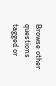Browse other questions tagged or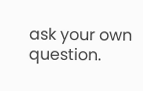ask your own question.